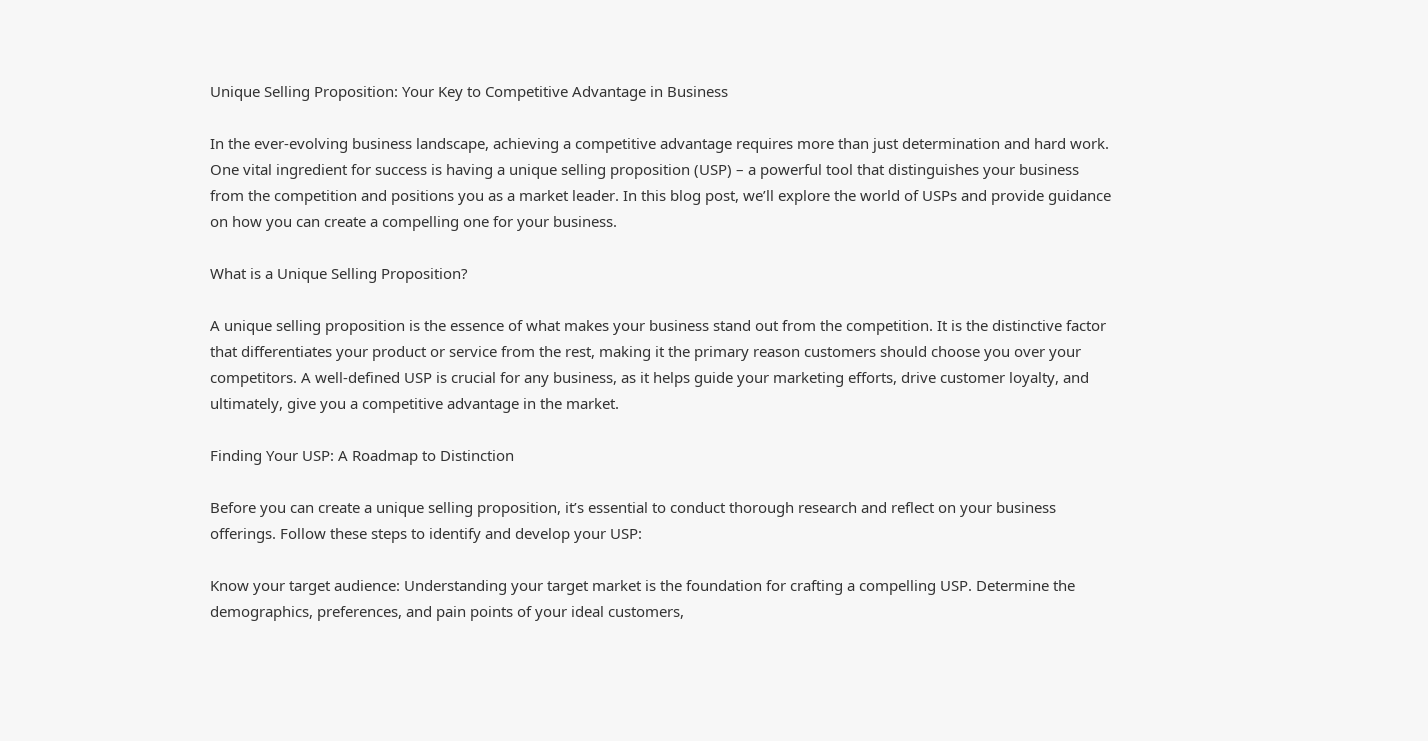Unique Selling Proposition: Your Key to Competitive Advantage in Business

In the ever-evolving business landscape, achieving a competitive advantage requires more than just determination and hard work. One vital ingredient for success is having a unique selling proposition (USP) – a powerful tool that distinguishes your business from the competition and positions you as a market leader. In this blog post, we’ll explore the world of USPs and provide guidance on how you can create a compelling one for your business.

What is a Unique Selling Proposition?

A unique selling proposition is the essence of what makes your business stand out from the competition. It is the distinctive factor that differentiates your product or service from the rest, making it the primary reason customers should choose you over your competitors. A well-defined USP is crucial for any business, as it helps guide your marketing efforts, drive customer loyalty, and ultimately, give you a competitive advantage in the market.

Finding Your USP: A Roadmap to Distinction

Before you can create a unique selling proposition, it’s essential to conduct thorough research and reflect on your business offerings. Follow these steps to identify and develop your USP:

Know your target audience: Understanding your target market is the foundation for crafting a compelling USP. Determine the demographics, preferences, and pain points of your ideal customers,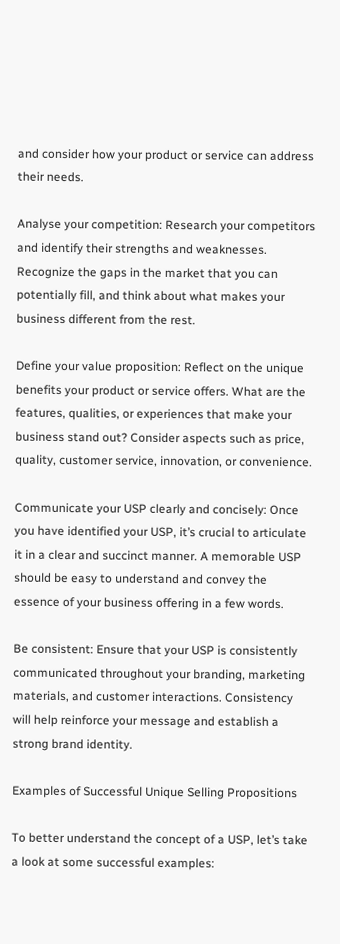and consider how your product or service can address their needs.

Analyse your competition: Research your competitors and identify their strengths and weaknesses. Recognize the gaps in the market that you can potentially fill, and think about what makes your business different from the rest.

Define your value proposition: Reflect on the unique benefits your product or service offers. What are the features, qualities, or experiences that make your business stand out? Consider aspects such as price, quality, customer service, innovation, or convenience.

Communicate your USP clearly and concisely: Once you have identified your USP, it’s crucial to articulate it in a clear and succinct manner. A memorable USP should be easy to understand and convey the essence of your business offering in a few words.

Be consistent: Ensure that your USP is consistently communicated throughout your branding, marketing materials, and customer interactions. Consistency will help reinforce your message and establish a strong brand identity.

Examples of Successful Unique Selling Propositions

To better understand the concept of a USP, let’s take a look at some successful examples: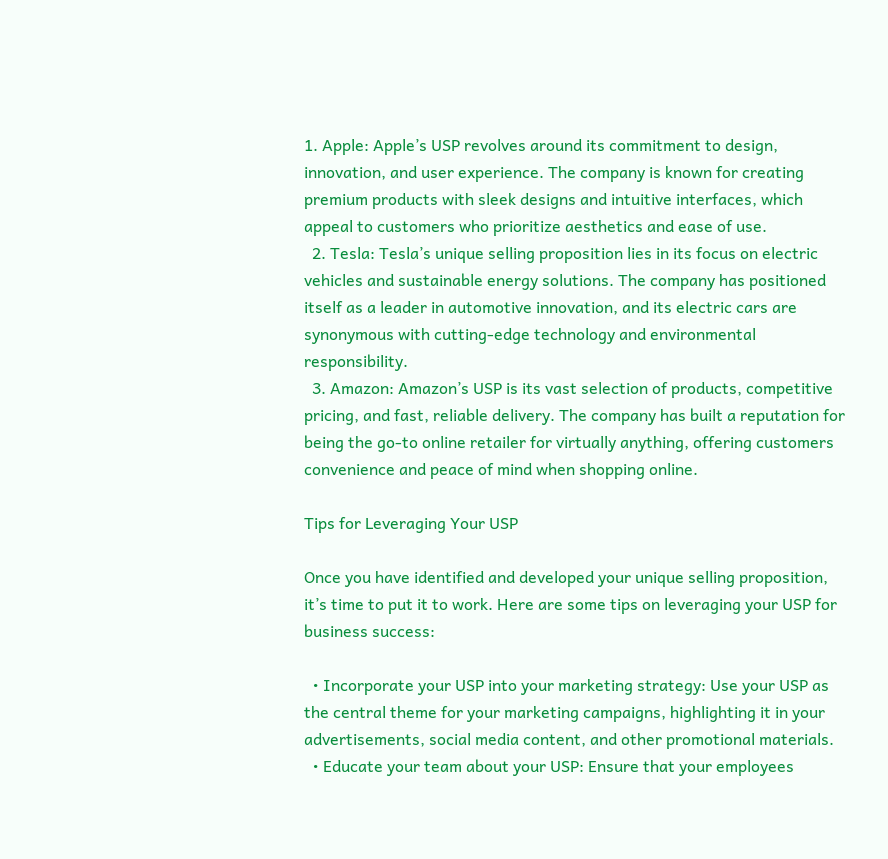1. Apple: Apple’s USP revolves around its commitment to design, innovation, and user experience. The company is known for creating premium products with sleek designs and intuitive interfaces, which appeal to customers who prioritize aesthetics and ease of use.
  2. Tesla: Tesla’s unique selling proposition lies in its focus on electric vehicles and sustainable energy solutions. The company has positioned itself as a leader in automotive innovation, and its electric cars are synonymous with cutting-edge technology and environmental responsibility.
  3. Amazon: Amazon’s USP is its vast selection of products, competitive pricing, and fast, reliable delivery. The company has built a reputation for being the go-to online retailer for virtually anything, offering customers convenience and peace of mind when shopping online.

Tips for Leveraging Your USP

Once you have identified and developed your unique selling proposition, it’s time to put it to work. Here are some tips on leveraging your USP for business success:

  • Incorporate your USP into your marketing strategy: Use your USP as the central theme for your marketing campaigns, highlighting it in your advertisements, social media content, and other promotional materials.
  • Educate your team about your USP: Ensure that your employees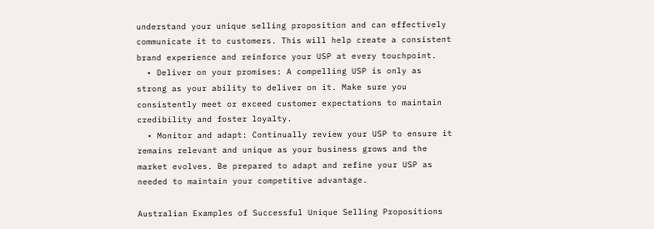understand your unique selling proposition and can effectively communicate it to customers. This will help create a consistent brand experience and reinforce your USP at every touchpoint.
  • Deliver on your promises: A compelling USP is only as strong as your ability to deliver on it. Make sure you consistently meet or exceed customer expectations to maintain credibility and foster loyalty.
  • Monitor and adapt: Continually review your USP to ensure it remains relevant and unique as your business grows and the market evolves. Be prepared to adapt and refine your USP as needed to maintain your competitive advantage.

Australian Examples of Successful Unique Selling Propositions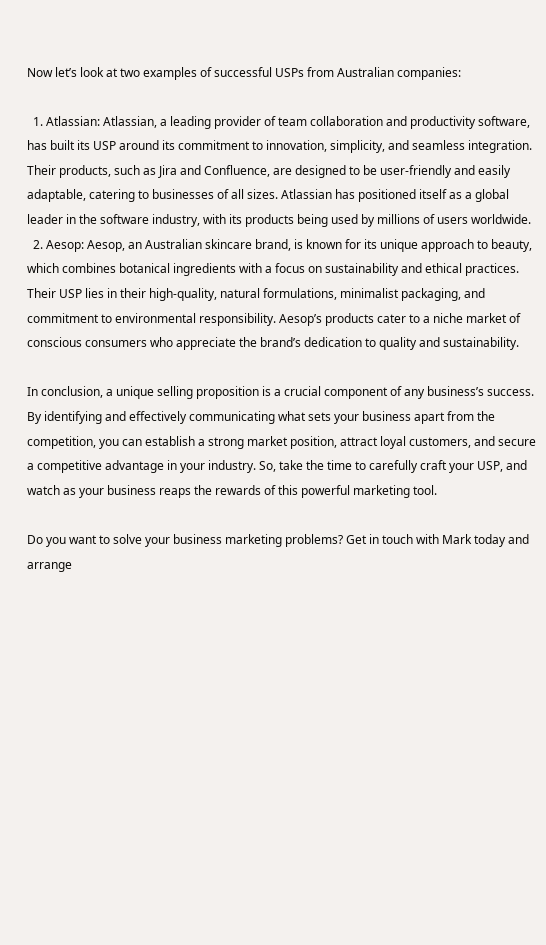Now let’s look at two examples of successful USPs from Australian companies:

  1. Atlassian: Atlassian, a leading provider of team collaboration and productivity software, has built its USP around its commitment to innovation, simplicity, and seamless integration. Their products, such as Jira and Confluence, are designed to be user-friendly and easily adaptable, catering to businesses of all sizes. Atlassian has positioned itself as a global leader in the software industry, with its products being used by millions of users worldwide.
  2. Aesop: Aesop, an Australian skincare brand, is known for its unique approach to beauty, which combines botanical ingredients with a focus on sustainability and ethical practices. Their USP lies in their high-quality, natural formulations, minimalist packaging, and commitment to environmental responsibility. Aesop’s products cater to a niche market of conscious consumers who appreciate the brand’s dedication to quality and sustainability.

In conclusion, a unique selling proposition is a crucial component of any business’s success. By identifying and effectively communicating what sets your business apart from the competition, you can establish a strong market position, attract loyal customers, and secure a competitive advantage in your industry. So, take the time to carefully craft your USP, and watch as your business reaps the rewards of this powerful marketing tool.

Do you want to solve your business marketing problems? Get in touch with Mark today and arrange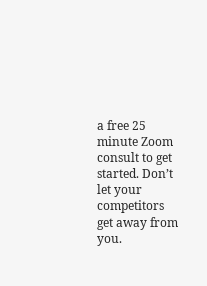a free 25 minute Zoom consult to get started. Don’t let your competitors get away from you.